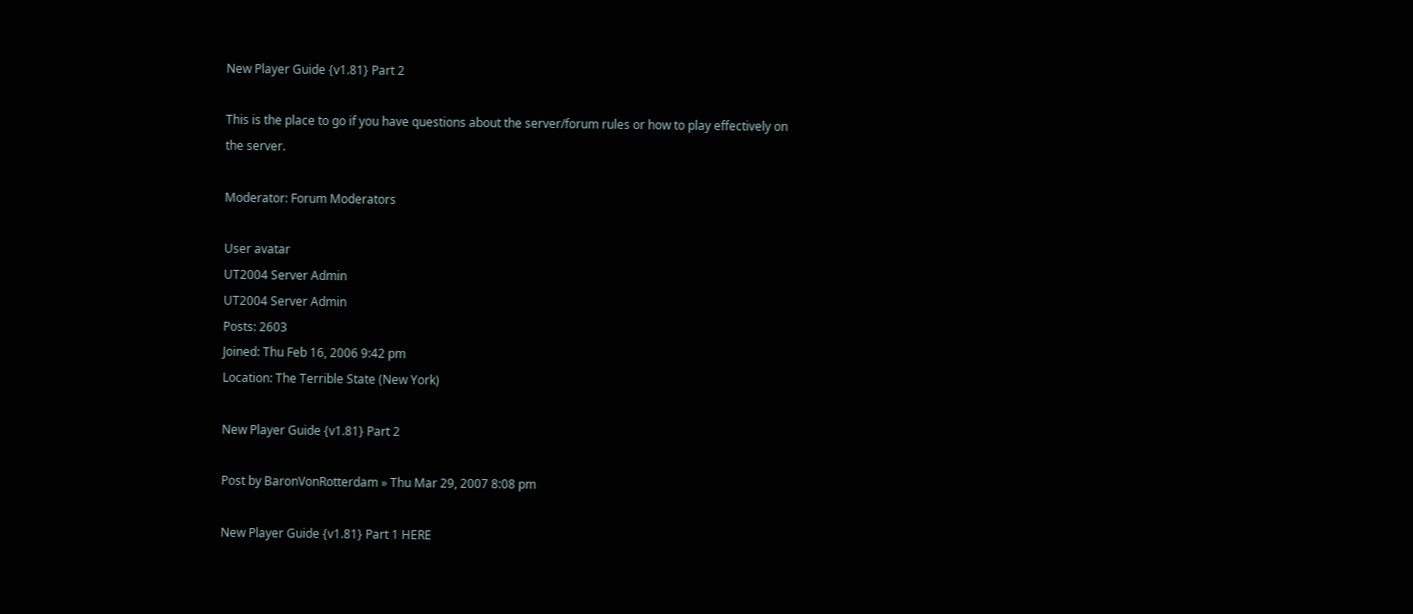New Player Guide {v1.81} Part 2

This is the place to go if you have questions about the server/forum rules or how to play effectively on the server.

Moderator: Forum Moderators

User avatar
UT2004 Server Admin
UT2004 Server Admin
Posts: 2603
Joined: Thu Feb 16, 2006 9:42 pm
Location: The Terrible State (New York)

New Player Guide {v1.81} Part 2

Post by BaronVonRotterdam » Thu Mar 29, 2007 8:08 pm

New Player Guide {v1.81} Part 1 HERE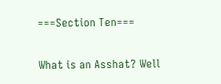===Section Ten===


What is an Asshat? Well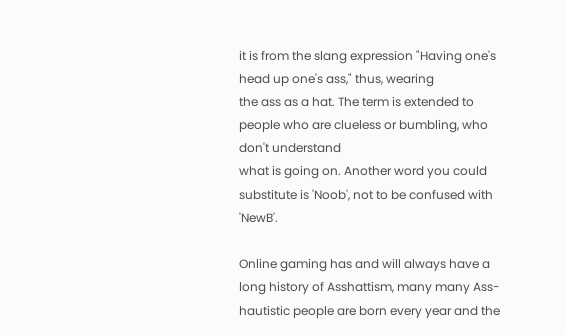it is from the slang expression "Having one's head up one's ass," thus, wearing
the ass as a hat. The term is extended to people who are clueless or bumbling, who don't understand
what is going on. Another word you could substitute is 'Noob', not to be confused with 'NewB'.

Online gaming has and will always have a long history of Asshattism, many many Ass-hautistic people are born every year and the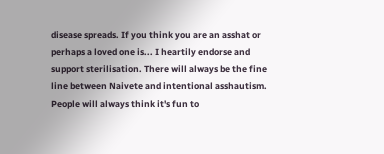disease spreads. If you think you are an asshat or perhaps a loved one is... I heartily endorse and support sterilisation. There will always be the fine line between Naivete and intentional asshautism. People will always think it's fun to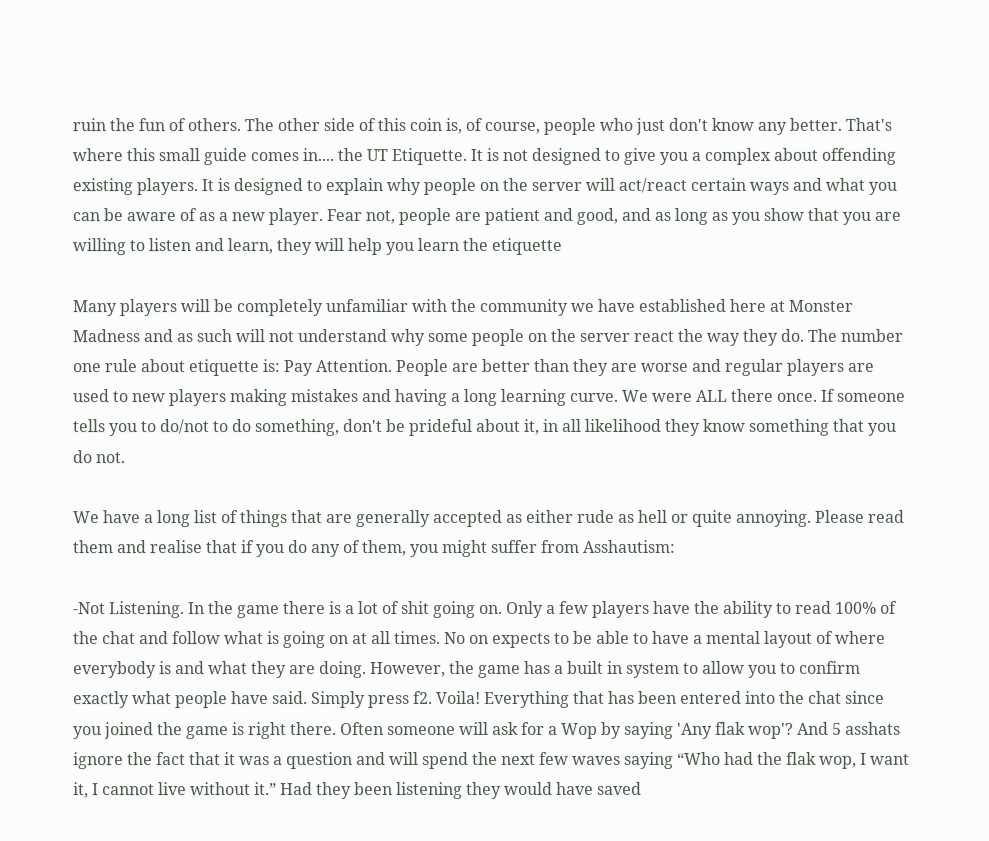ruin the fun of others. The other side of this coin is, of course, people who just don't know any better. That's where this small guide comes in.... the UT Etiquette. It is not designed to give you a complex about offending existing players. It is designed to explain why people on the server will act/react certain ways and what you can be aware of as a new player. Fear not, people are patient and good, and as long as you show that you are willing to listen and learn, they will help you learn the etiquette

Many players will be completely unfamiliar with the community we have established here at Monster Madness and as such will not understand why some people on the server react the way they do. The number one rule about etiquette is: Pay Attention. People are better than they are worse and regular players are used to new players making mistakes and having a long learning curve. We were ALL there once. If someone tells you to do/not to do something, don't be prideful about it, in all likelihood they know something that you do not.

We have a long list of things that are generally accepted as either rude as hell or quite annoying. Please read them and realise that if you do any of them, you might suffer from Asshautism:

-Not Listening. In the game there is a lot of shit going on. Only a few players have the ability to read 100% of the chat and follow what is going on at all times. No on expects to be able to have a mental layout of where everybody is and what they are doing. However, the game has a built in system to allow you to confirm exactly what people have said. Simply press f2. Voila! Everything that has been entered into the chat since you joined the game is right there. Often someone will ask for a Wop by saying 'Any flak wop'? And 5 asshats ignore the fact that it was a question and will spend the next few waves saying “Who had the flak wop, I want it, I cannot live without it.” Had they been listening they would have saved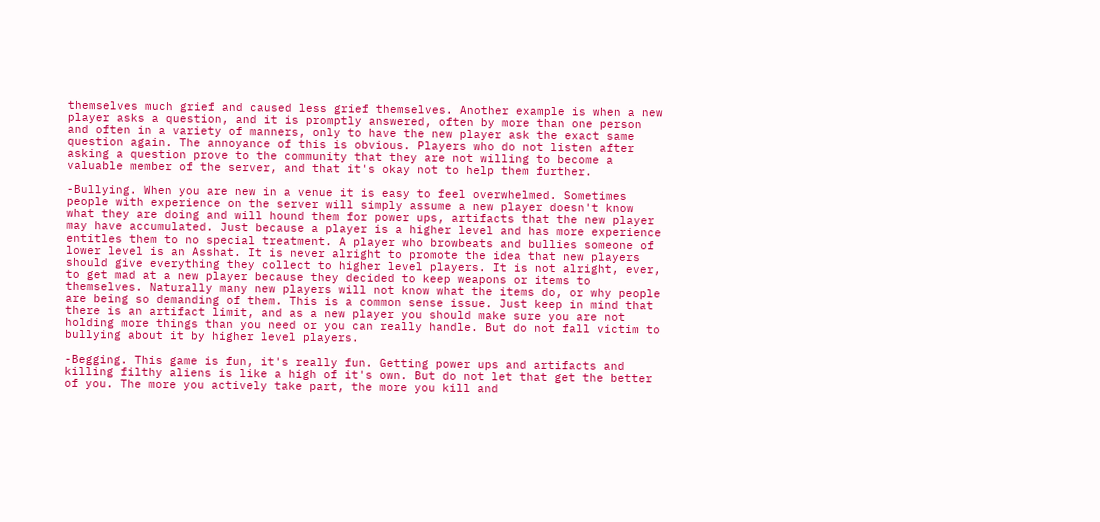themselves much grief and caused less grief themselves. Another example is when a new player asks a question, and it is promptly answered, often by more than one person and often in a variety of manners, only to have the new player ask the exact same question again. The annoyance of this is obvious. Players who do not listen after asking a question prove to the community that they are not willing to become a valuable member of the server, and that it's okay not to help them further.

-Bullying. When you are new in a venue it is easy to feel overwhelmed. Sometimes people with experience on the server will simply assume a new player doesn't know what they are doing and will hound them for power ups, artifacts that the new player may have accumulated. Just because a player is a higher level and has more experience entitles them to no special treatment. A player who browbeats and bullies someone of lower level is an Asshat. It is never alright to promote the idea that new players should give everything they collect to higher level players. It is not alright, ever, to get mad at a new player because they decided to keep weapons or items to themselves. Naturally many new players will not know what the items do, or why people are being so demanding of them. This is a common sense issue. Just keep in mind that there is an artifact limit, and as a new player you should make sure you are not holding more things than you need or you can really handle. But do not fall victim to bullying about it by higher level players.

-Begging. This game is fun, it's really fun. Getting power ups and artifacts and killing filthy aliens is like a high of it's own. But do not let that get the better of you. The more you actively take part, the more you kill and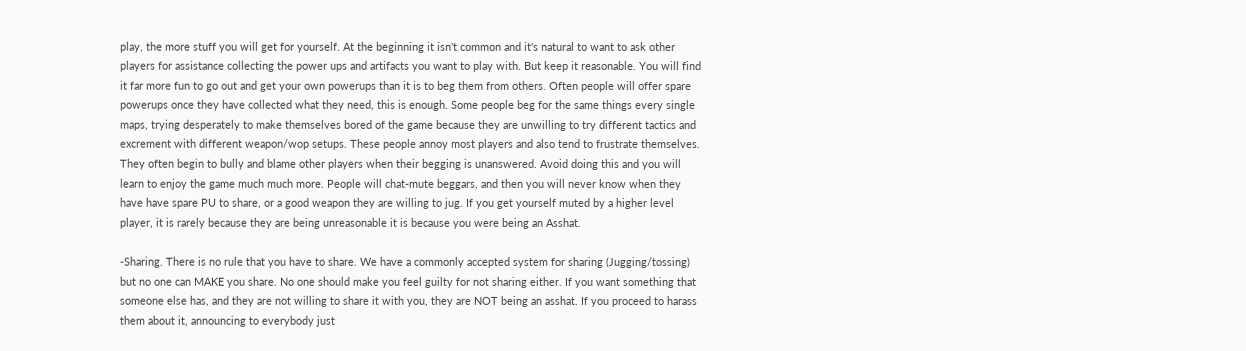play, the more stuff you will get for yourself. At the beginning it isn't common and it's natural to want to ask other players for assistance collecting the power ups and artifacts you want to play with. But keep it reasonable. You will find it far more fun to go out and get your own powerups than it is to beg them from others. Often people will offer spare powerups once they have collected what they need, this is enough. Some people beg for the same things every single maps, trying desperately to make themselves bored of the game because they are unwilling to try different tactics and excrement with different weapon/wop setups. These people annoy most players and also tend to frustrate themselves. They often begin to bully and blame other players when their begging is unanswered. Avoid doing this and you will learn to enjoy the game much much more. People will chat-mute beggars, and then you will never know when they have have spare PU to share, or a good weapon they are willing to jug. If you get yourself muted by a higher level player, it is rarely because they are being unreasonable it is because you were being an Asshat.

-Sharing. There is no rule that you have to share. We have a commonly accepted system for sharing (Jugging/tossing) but no one can MAKE you share. No one should make you feel guilty for not sharing either. If you want something that someone else has, and they are not willing to share it with you, they are NOT being an asshat. If you proceed to harass them about it, announcing to everybody just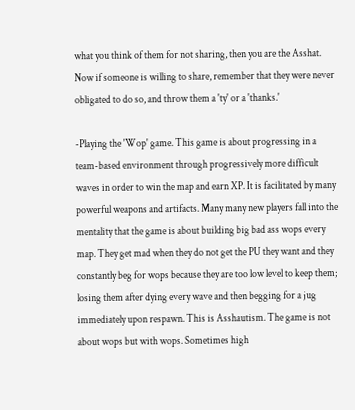what you think of them for not sharing, then you are the Asshat. Now if someone is willing to share, remember that they were never obligated to do so, and throw them a 'ty' or a 'thanks.'

-Playing the 'Wop' game. This game is about progressing in a team-based environment through progressively more difficult waves in order to win the map and earn XP. It is facilitated by many powerful weapons and artifacts. Many many new players fall into the mentality that the game is about building big bad ass wops every map. They get mad when they do not get the PU they want and they constantly beg for wops because they are too low level to keep them; losing them after dying every wave and then begging for a jug immediately upon respawn. This is Asshautism. The game is not about wops but with wops. Sometimes high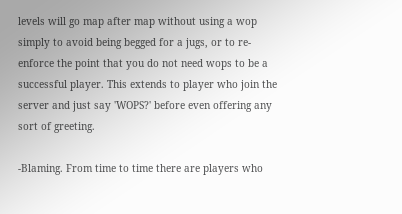levels will go map after map without using a wop simply to avoid being begged for a jugs, or to re-enforce the point that you do not need wops to be a successful player. This extends to player who join the server and just say 'WOPS?' before even offering any sort of greeting.

-Blaming. From time to time there are players who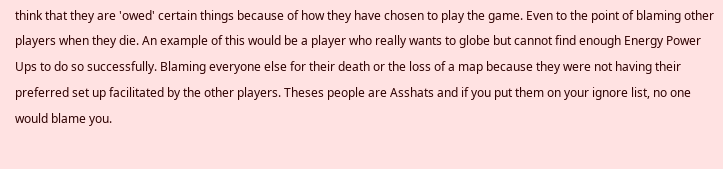think that they are 'owed' certain things because of how they have chosen to play the game. Even to the point of blaming other players when they die. An example of this would be a player who really wants to globe but cannot find enough Energy Power Ups to do so successfully. Blaming everyone else for their death or the loss of a map because they were not having their preferred set up facilitated by the other players. Theses people are Asshats and if you put them on your ignore list, no one would blame you.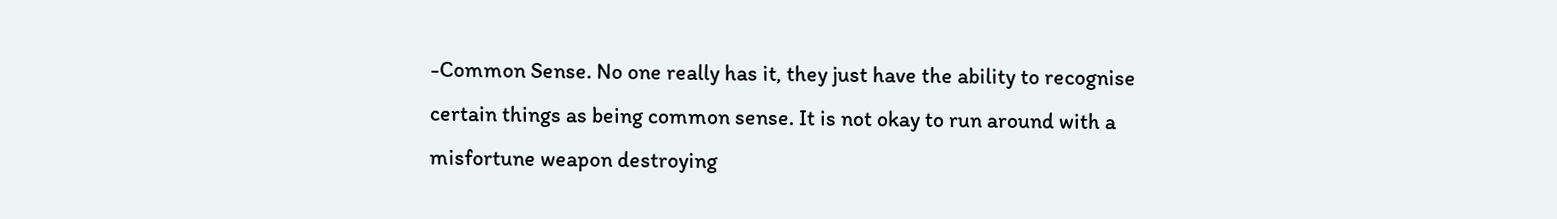-Common Sense. No one really has it, they just have the ability to recognise certain things as being common sense. It is not okay to run around with a misfortune weapon destroying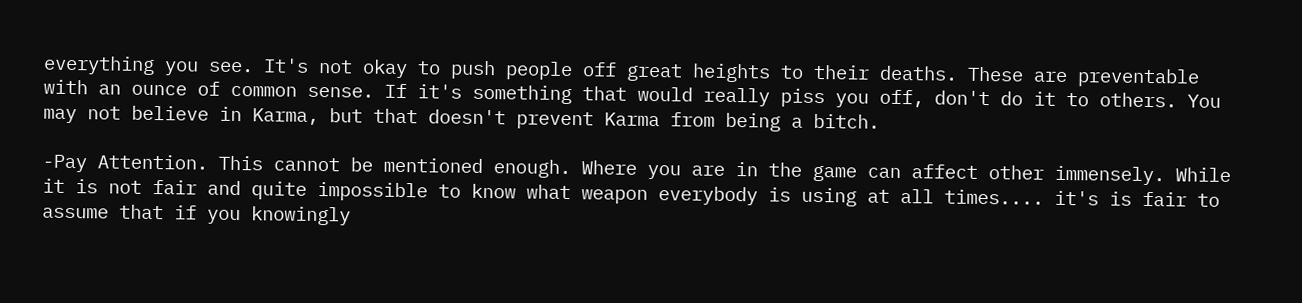everything you see. It's not okay to push people off great heights to their deaths. These are preventable with an ounce of common sense. If it's something that would really piss you off, don't do it to others. You may not believe in Karma, but that doesn't prevent Karma from being a bitch.

-Pay Attention. This cannot be mentioned enough. Where you are in the game can affect other immensely. While it is not fair and quite impossible to know what weapon everybody is using at all times.... it's is fair to assume that if you knowingly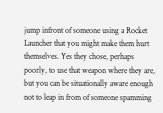jump infront of someone using a Rocket Launcher that you might make them hurt themselves. Yes they chose, perhaps poorly, to use that weapon where they are, but you can be situationally aware enough not to leap in from of someone spamming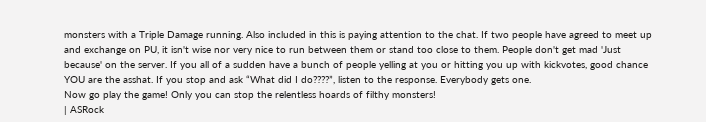monsters with a Triple Damage running. Also included in this is paying attention to the chat. If two people have agreed to meet up and exchange on PU, it isn't wise nor very nice to run between them or stand too close to them. People don't get mad 'Just because' on the server. If you all of a sudden have a bunch of people yelling at you or hitting you up with kickvotes, good chance YOU are the asshat. If you stop and ask “What did I do????”, listen to the response. Everybody gets one.
Now go play the game! Only you can stop the relentless hoards of filthy monsters!
| ASRock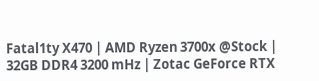Fatal1ty X470 | AMD Ryzen 3700x @Stock | 32GB DDR4 3200 mHz | Zotac GeForce RTX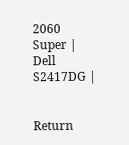2060 Super | Dell S2417DG |


Return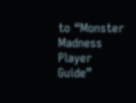to “Monster Madness Player Guide”